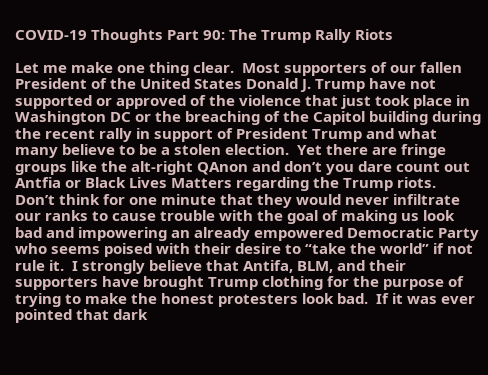COVID-19 Thoughts Part 90: The Trump Rally Riots

Let me make one thing clear.  Most supporters of our fallen President of the United States Donald J. Trump have not supported or approved of the violence that just took place in Washington DC or the breaching of the Capitol building during the recent rally in support of President Trump and what many believe to be a stolen election.  Yet there are fringe groups like the alt-right QAnon and don’t you dare count out Antfia or Black Lives Matters regarding the Trump riots.  Don’t think for one minute that they would never infiltrate our ranks to cause trouble with the goal of making us look bad and impowering an already empowered Democratic Party who seems poised with their desire to “take the world” if not rule it.  I strongly believe that Antifa, BLM, and their supporters have brought Trump clothing for the purpose of trying to make the honest protesters look bad.  If it was ever pointed that dark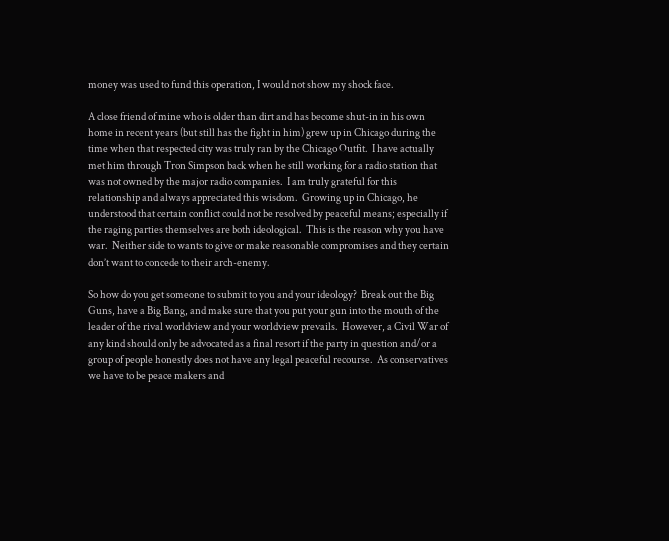money was used to fund this operation, I would not show my shock face.

A close friend of mine who is older than dirt and has become shut-in in his own home in recent years (but still has the fight in him) grew up in Chicago during the time when that respected city was truly ran by the Chicago Outfit.  I have actually met him through Tron Simpson back when he still working for a radio station that was not owned by the major radio companies.  I am truly grateful for this relationship and always appreciated this wisdom.  Growing up in Chicago, he understood that certain conflict could not be resolved by peaceful means; especially if the raging parties themselves are both ideological.  This is the reason why you have war.  Neither side to wants to give or make reasonable compromises and they certain don’t want to concede to their arch-enemy.

So how do you get someone to submit to you and your ideology?  Break out the Big Guns, have a Big Bang, and make sure that you put your gun into the mouth of the leader of the rival worldview and your worldview prevails.  However, a Civil War of any kind should only be advocated as a final resort if the party in question and/or a group of people honestly does not have any legal peaceful recourse.  As conservatives we have to be peace makers and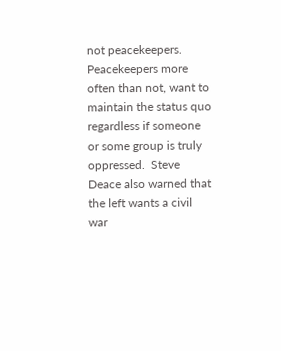not peacekeepers.  Peacekeepers more often than not, want to maintain the status quo regardless if someone or some group is truly oppressed.  Steve Deace also warned that the left wants a civil war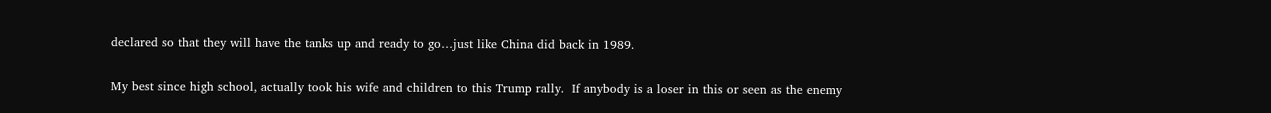declared so that they will have the tanks up and ready to go…just like China did back in 1989.

My best since high school, actually took his wife and children to this Trump rally.  If anybody is a loser in this or seen as the enemy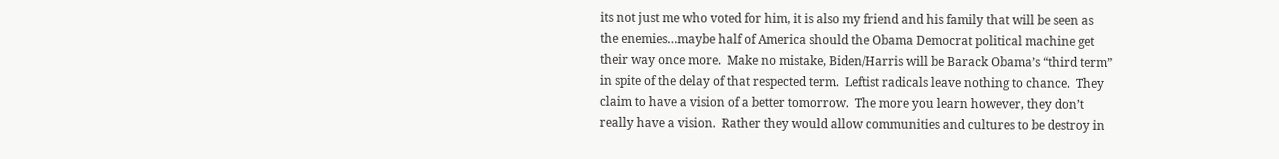its not just me who voted for him, it is also my friend and his family that will be seen as the enemies…maybe half of America should the Obama Democrat political machine get their way once more.  Make no mistake, Biden/Harris will be Barack Obama’s “third term” in spite of the delay of that respected term.  Leftist radicals leave nothing to chance.  They claim to have a vision of a better tomorrow.  The more you learn however, they don’t really have a vision.  Rather they would allow communities and cultures to be destroy in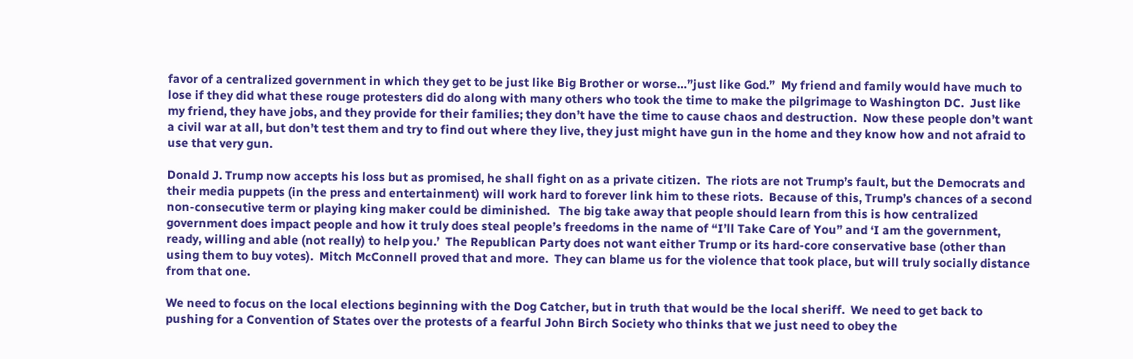favor of a centralized government in which they get to be just like Big Brother or worse…”just like God.”  My friend and family would have much to lose if they did what these rouge protesters did do along with many others who took the time to make the pilgrimage to Washington DC.  Just like my friend, they have jobs, and they provide for their families; they don’t have the time to cause chaos and destruction.  Now these people don’t want a civil war at all, but don’t test them and try to find out where they live, they just might have gun in the home and they know how and not afraid to use that very gun.

Donald J. Trump now accepts his loss but as promised, he shall fight on as a private citizen.  The riots are not Trump’s fault, but the Democrats and their media puppets (in the press and entertainment) will work hard to forever link him to these riots.  Because of this, Trump’s chances of a second non-consecutive term or playing king maker could be diminished.   The big take away that people should learn from this is how centralized government does impact people and how it truly does steal people’s freedoms in the name of “I’ll Take Care of You” and ‘I am the government, ready, willing and able (not really) to help you.’  The Republican Party does not want either Trump or its hard-core conservative base (other than using them to buy votes).  Mitch McConnell proved that and more.  They can blame us for the violence that took place, but will truly socially distance from that one.

We need to focus on the local elections beginning with the Dog Catcher, but in truth that would be the local sheriff.  We need to get back to pushing for a Convention of States over the protests of a fearful John Birch Society who thinks that we just need to obey the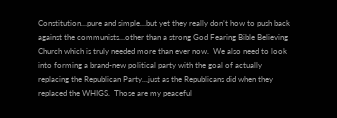Constitution…pure and simple…but yet they really don’t how to push back against the communists…other than a strong God Fearing Bible Believing Church which is truly needed more than ever now.  We also need to look into forming a brand-new political party with the goal of actually replacing the Republican Party...just as the Republicans did when they replaced the WHIGS.  Those are my peaceful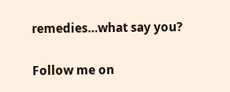remedies…what say you?

Follow me on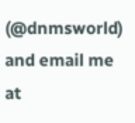(@dnmsworld) and email me at